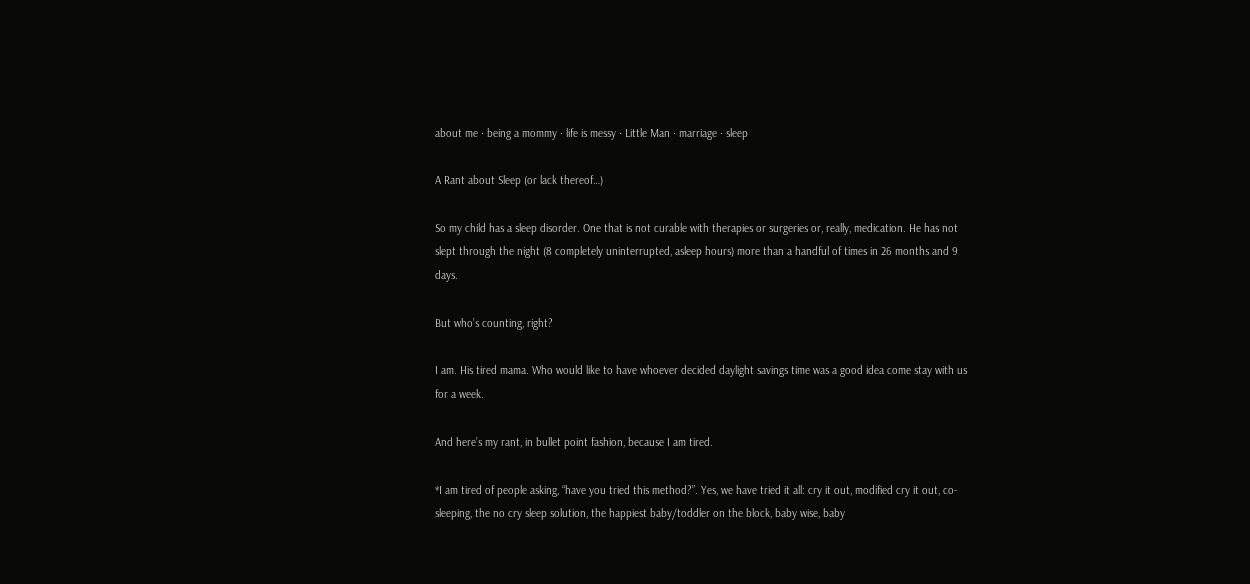about me · being a mommy · life is messy · Little Man · marriage · sleep

A Rant about Sleep (or lack thereof…)

So my child has a sleep disorder. One that is not curable with therapies or surgeries or, really, medication. He has not slept through the night (8 completely uninterrupted, asleep hours) more than a handful of times in 26 months and 9 days.

But who’s counting, right?

I am. His tired mama. Who would like to have whoever decided daylight savings time was a good idea come stay with us for a week.

And here’s my rant, in bullet point fashion, because I am tired.

*I am tired of people asking, “have you tried this method?”. Yes, we have tried it all: cry it out, modified cry it out, co-sleeping, the no cry sleep solution, the happiest baby/toddler on the block, baby wise, baby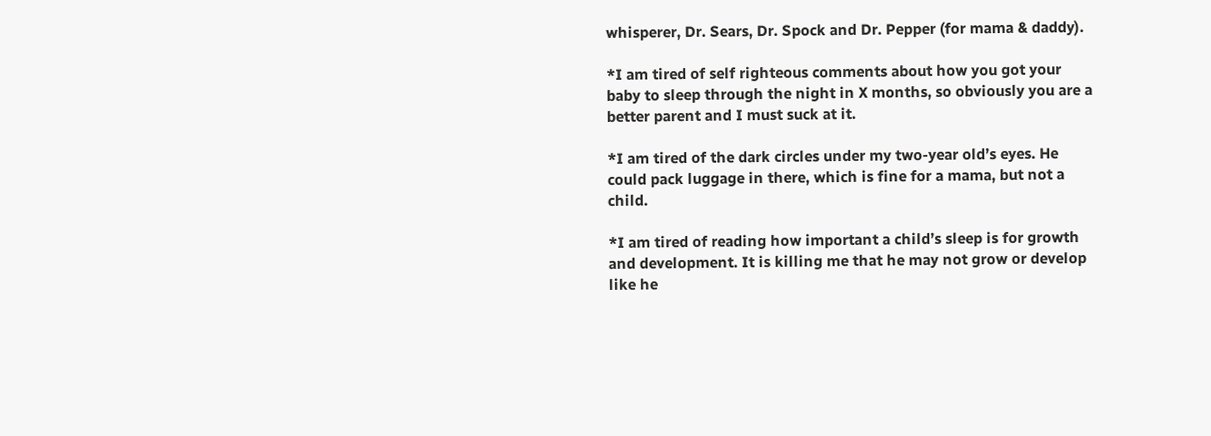whisperer, Dr. Sears, Dr. Spock and Dr. Pepper (for mama & daddy).

*I am tired of self righteous comments about how you got your baby to sleep through the night in X months, so obviously you are a better parent and I must suck at it.

*I am tired of the dark circles under my two-year old’s eyes. He could pack luggage in there, which is fine for a mama, but not a child.

*I am tired of reading how important a child’s sleep is for growth and development. It is killing me that he may not grow or develop like he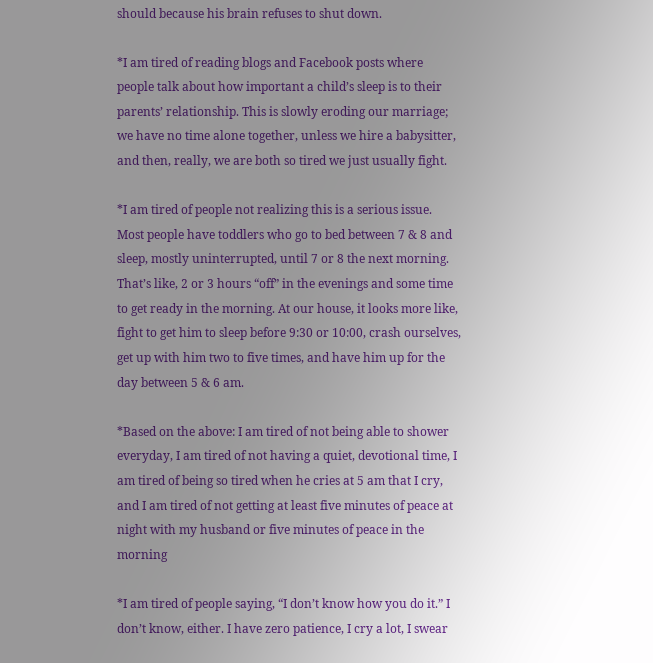should because his brain refuses to shut down.

*I am tired of reading blogs and Facebook posts where people talk about how important a child’s sleep is to their parents’ relationship. This is slowly eroding our marriage; we have no time alone together, unless we hire a babysitter, and then, really, we are both so tired we just usually fight.

*I am tired of people not realizing this is a serious issue. Most people have toddlers who go to bed between 7 & 8 and sleep, mostly uninterrupted, until 7 or 8 the next morning. That’s like, 2 or 3 hours “off” in the evenings and some time to get ready in the morning. At our house, it looks more like, fight to get him to sleep before 9:30 or 10:00, crash ourselves, get up with him two to five times, and have him up for the day between 5 & 6 am.

*Based on the above: I am tired of not being able to shower everyday, I am tired of not having a quiet, devotional time, I am tired of being so tired when he cries at 5 am that I cry, and I am tired of not getting at least five minutes of peace at night with my husband or five minutes of peace in the morning

*I am tired of people saying, “I don’t know how you do it.” I don’t know, either. I have zero patience, I cry a lot, I swear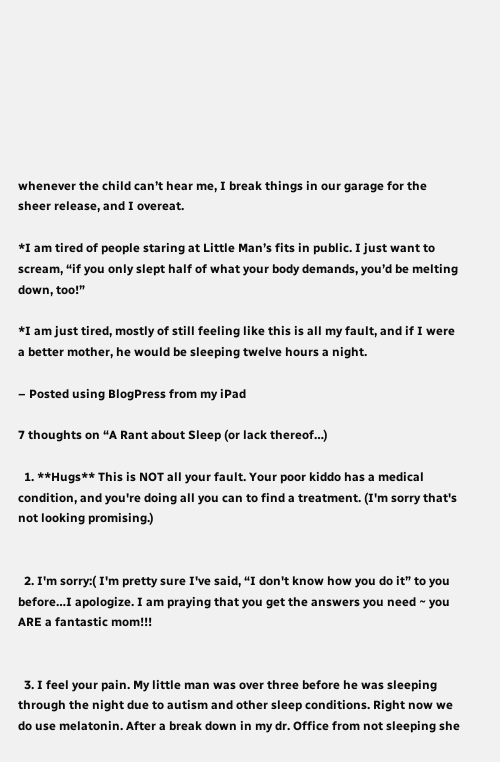whenever the child can’t hear me, I break things in our garage for the sheer release, and I overeat.

*I am tired of people staring at Little Man’s fits in public. I just want to scream, “if you only slept half of what your body demands, you’d be melting down, too!”

*I am just tired, mostly of still feeling like this is all my fault, and if I were a better mother, he would be sleeping twelve hours a night.

– Posted using BlogPress from my iPad

7 thoughts on “A Rant about Sleep (or lack thereof…)

  1. **Hugs** This is NOT all your fault. Your poor kiddo has a medical condition, and you're doing all you can to find a treatment. (I'm sorry that's not looking promising.)


  2. I'm sorry:( I'm pretty sure I've said, “I don't know how you do it” to you before…I apologize. I am praying that you get the answers you need ~ you ARE a fantastic mom!!!


  3. I feel your pain. My little man was over three before he was sleeping through the night due to autism and other sleep conditions. Right now we do use melatonin. After a break down in my dr. Office from not sleeping she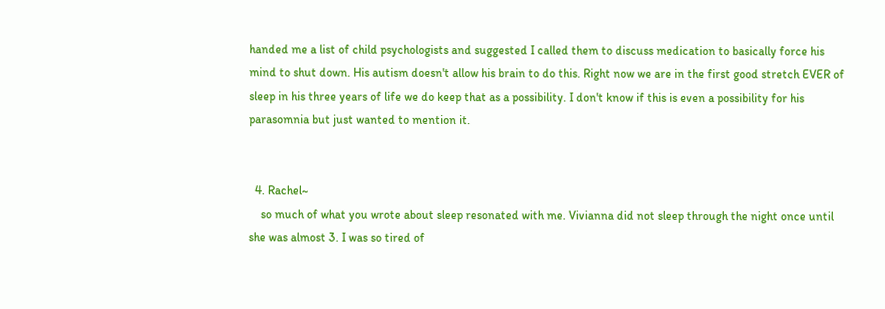handed me a list of child psychologists and suggested I called them to discuss medication to basically force his mind to shut down. His autism doesn't allow his brain to do this. Right now we are in the first good stretch EVER of sleep in his three years of life we do keep that as a possibility. I don't know if this is even a possibility for his parasomnia but just wanted to mention it.


  4. Rachel~
    so much of what you wrote about sleep resonated with me. Vivianna did not sleep through the night once until she was almost 3. I was so tired of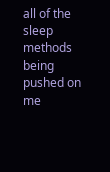all of the sleep methods being pushed on me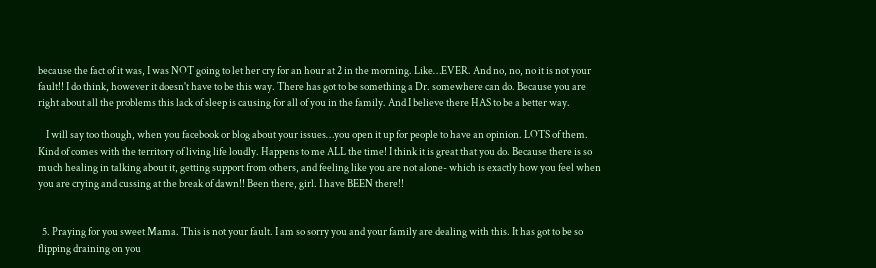because the fact of it was, I was NOT going to let her cry for an hour at 2 in the morning. Like…EVER. And no, no, no it is not your fault!! I do think, however it doesn't have to be this way. There has got to be something a Dr. somewhere can do. Because you are right about all the problems this lack of sleep is causing for all of you in the family. And I believe there HAS to be a better way.

    I will say too though, when you facebook or blog about your issues…you open it up for people to have an opinion. LOTS of them. Kind of comes with the territory of living life loudly. Happens to me ALL the time! I think it is great that you do. Because there is so much healing in talking about it, getting support from others, and feeling like you are not alone- which is exactly how you feel when you are crying and cussing at the break of dawn!! Been there, girl. I have BEEN there!!


  5. Praying for you sweet Mama. This is not your fault. I am so sorry you and your family are dealing with this. It has got to be so flipping draining on you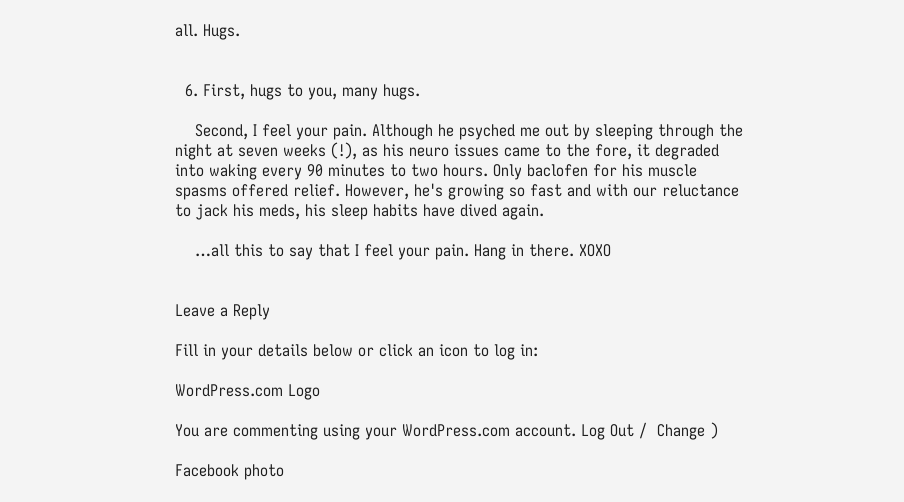all. Hugs.


  6. First, hugs to you, many hugs.

    Second, I feel your pain. Although he psyched me out by sleeping through the night at seven weeks (!), as his neuro issues came to the fore, it degraded into waking every 90 minutes to two hours. Only baclofen for his muscle spasms offered relief. However, he's growing so fast and with our reluctance to jack his meds, his sleep habits have dived again.

    …all this to say that I feel your pain. Hang in there. XOXO


Leave a Reply

Fill in your details below or click an icon to log in:

WordPress.com Logo

You are commenting using your WordPress.com account. Log Out /  Change )

Facebook photo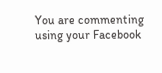You are commenting using your Facebook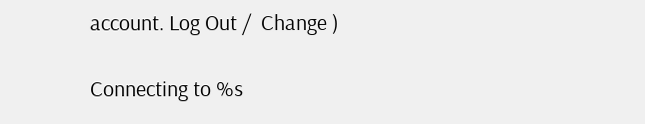account. Log Out /  Change )

Connecting to %s